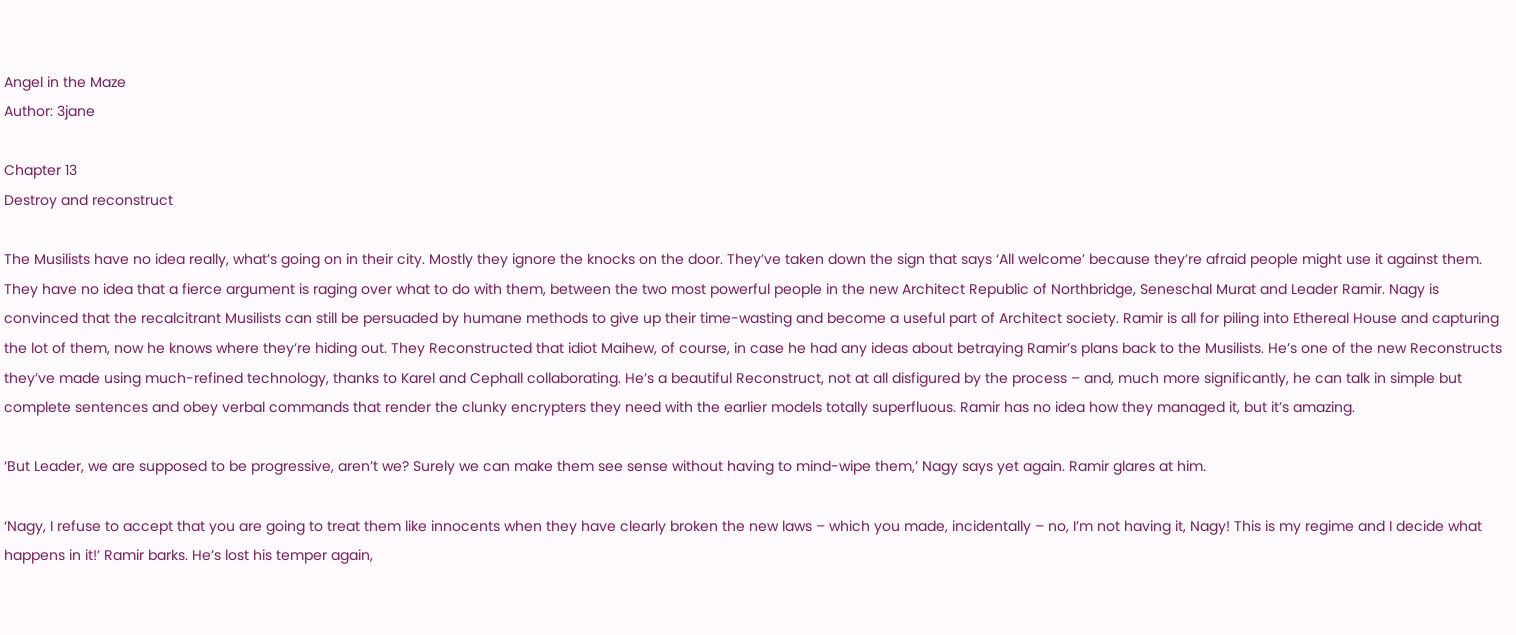Angel in the Maze
Author: 3jane

Chapter 13
Destroy and reconstruct

The Musilists have no idea really, what’s going on in their city. Mostly they ignore the knocks on the door. They’ve taken down the sign that says ‘All welcome’ because they’re afraid people might use it against them. They have no idea that a fierce argument is raging over what to do with them, between the two most powerful people in the new Architect Republic of Northbridge, Seneschal Murat and Leader Ramir. Nagy is convinced that the recalcitrant Musilists can still be persuaded by humane methods to give up their time-wasting and become a useful part of Architect society. Ramir is all for piling into Ethereal House and capturing the lot of them, now he knows where they’re hiding out. They Reconstructed that idiot Maihew, of course, in case he had any ideas about betraying Ramir’s plans back to the Musilists. He’s one of the new Reconstructs they’ve made using much-refined technology, thanks to Karel and Cephall collaborating. He’s a beautiful Reconstruct, not at all disfigured by the process – and, much more significantly, he can talk in simple but complete sentences and obey verbal commands that render the clunky encrypters they need with the earlier models totally superfluous. Ramir has no idea how they managed it, but it’s amazing.

‘But Leader, we are supposed to be progressive, aren’t we? Surely we can make them see sense without having to mind-wipe them,’ Nagy says yet again. Ramir glares at him.

‘Nagy, I refuse to accept that you are going to treat them like innocents when they have clearly broken the new laws – which you made, incidentally – no, I’m not having it, Nagy! This is my regime and I decide what happens in it!’ Ramir barks. He’s lost his temper again,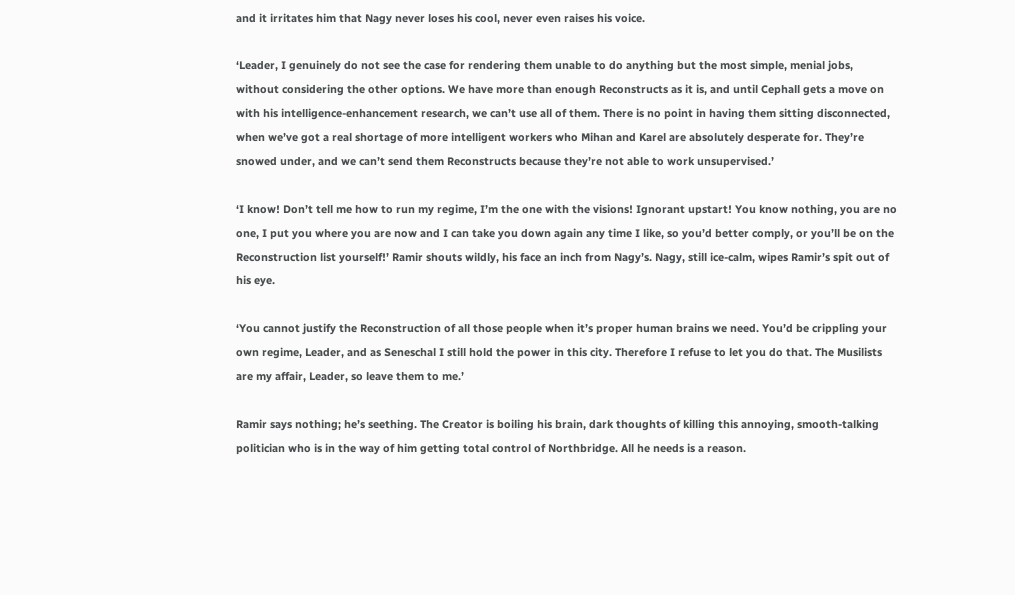and it irritates him that Nagy never loses his cool, never even raises his voice.

‘Leader, I genuinely do not see the case for rendering them unable to do anything but the most simple, menial jobs, without considering the other options. We have more than enough Reconstructs as it is, and until Cephall gets a move on with his intelligence-enhancement research, we can’t use all of them. There is no point in having them sitting disconnected, when we’ve got a real shortage of more intelligent workers who Mihan and Karel are absolutely desperate for. They’re snowed under, and we can’t send them Reconstructs because they’re not able to work unsupervised.’

‘I know! Don’t tell me how to run my regime, I’m the one with the visions! Ignorant upstart! You know nothing, you are no one, I put you where you are now and I can take you down again any time I like, so you’d better comply, or you’ll be on the Reconstruction list yourself!’ Ramir shouts wildly, his face an inch from Nagy’s. Nagy, still ice-calm, wipes Ramir’s spit out of his eye.

‘You cannot justify the Reconstruction of all those people when it’s proper human brains we need. You’d be crippling your own regime, Leader, and as Seneschal I still hold the power in this city. Therefore I refuse to let you do that. The Musilists are my affair, Leader, so leave them to me.’

Ramir says nothing; he’s seething. The Creator is boiling his brain, dark thoughts of killing this annoying, smooth-talking politician who is in the way of him getting total control of Northbridge. All he needs is a reason.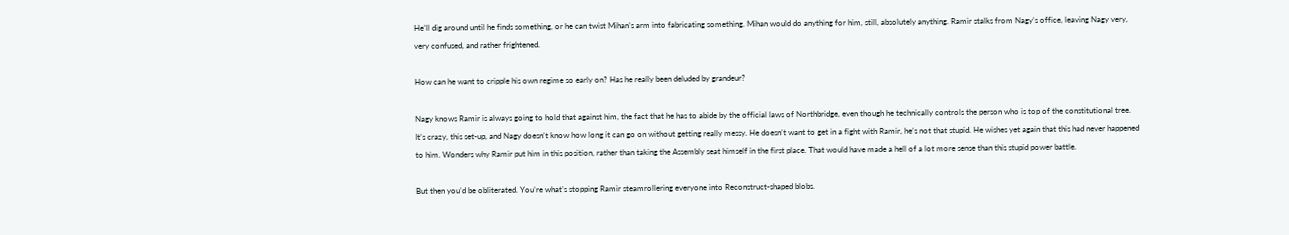He’ll dig around until he finds something, or he can twist Mihan’s arm into fabricating something. Mihan would do anything for him, still, absolutely anything. Ramir stalks from Nagy’s office, leaving Nagy very, very confused, and rather frightened.

How can he want to cripple his own regime so early on? Has he really been deluded by grandeur?

Nagy knows Ramir is always going to hold that against him, the fact that he has to abide by the official laws of Northbridge, even though he technically controls the person who is top of the constitutional tree. It’s crazy, this set-up, and Nagy doesn’t know how long it can go on without getting really messy. He doesn’t want to get in a fight with Ramir, he’s not that stupid. He wishes yet again that this had never happened to him. Wonders why Ramir put him in this position, rather than taking the Assembly seat himself in the first place. That would have made a hell of a lot more sense than this stupid power battle.

But then you’d be obliterated. You’re what’s stopping Ramir steamrollering everyone into Reconstruct-shaped blobs.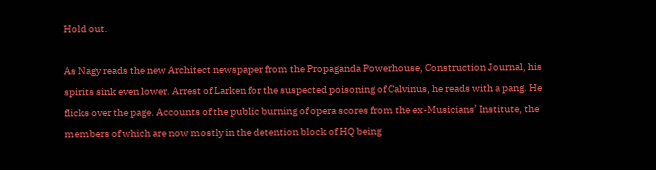Hold out.

As Nagy reads the new Architect newspaper from the Propaganda Powerhouse, Construction Journal, his spirits sink even lower. Arrest of Larken for the suspected poisoning of Calvinus, he reads with a pang. He flicks over the page. Accounts of the public burning of opera scores from the ex-Musicians’ Institute, the members of which are now mostly in the detention block of HQ being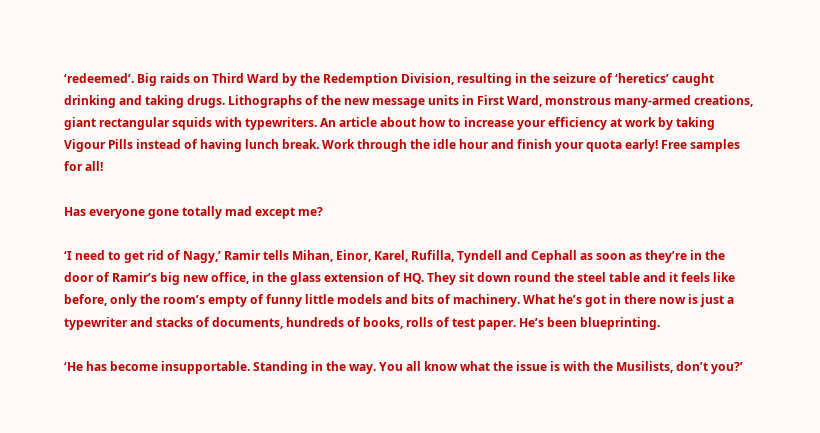‘redeemed’. Big raids on Third Ward by the Redemption Division, resulting in the seizure of ‘heretics’ caught drinking and taking drugs. Lithographs of the new message units in First Ward, monstrous many-armed creations, giant rectangular squids with typewriters. An article about how to increase your efficiency at work by taking Vigour Pills instead of having lunch break. Work through the idle hour and finish your quota early! Free samples for all!

Has everyone gone totally mad except me?

‘I need to get rid of Nagy,’ Ramir tells Mihan, Einor, Karel, Rufilla, Tyndell and Cephall as soon as they’re in the door of Ramir’s big new office, in the glass extension of HQ. They sit down round the steel table and it feels like before, only the room’s empty of funny little models and bits of machinery. What he’s got in there now is just a typewriter and stacks of documents, hundreds of books, rolls of test paper. He’s been blueprinting.

‘He has become insupportable. Standing in the way. You all know what the issue is with the Musilists, don’t you?’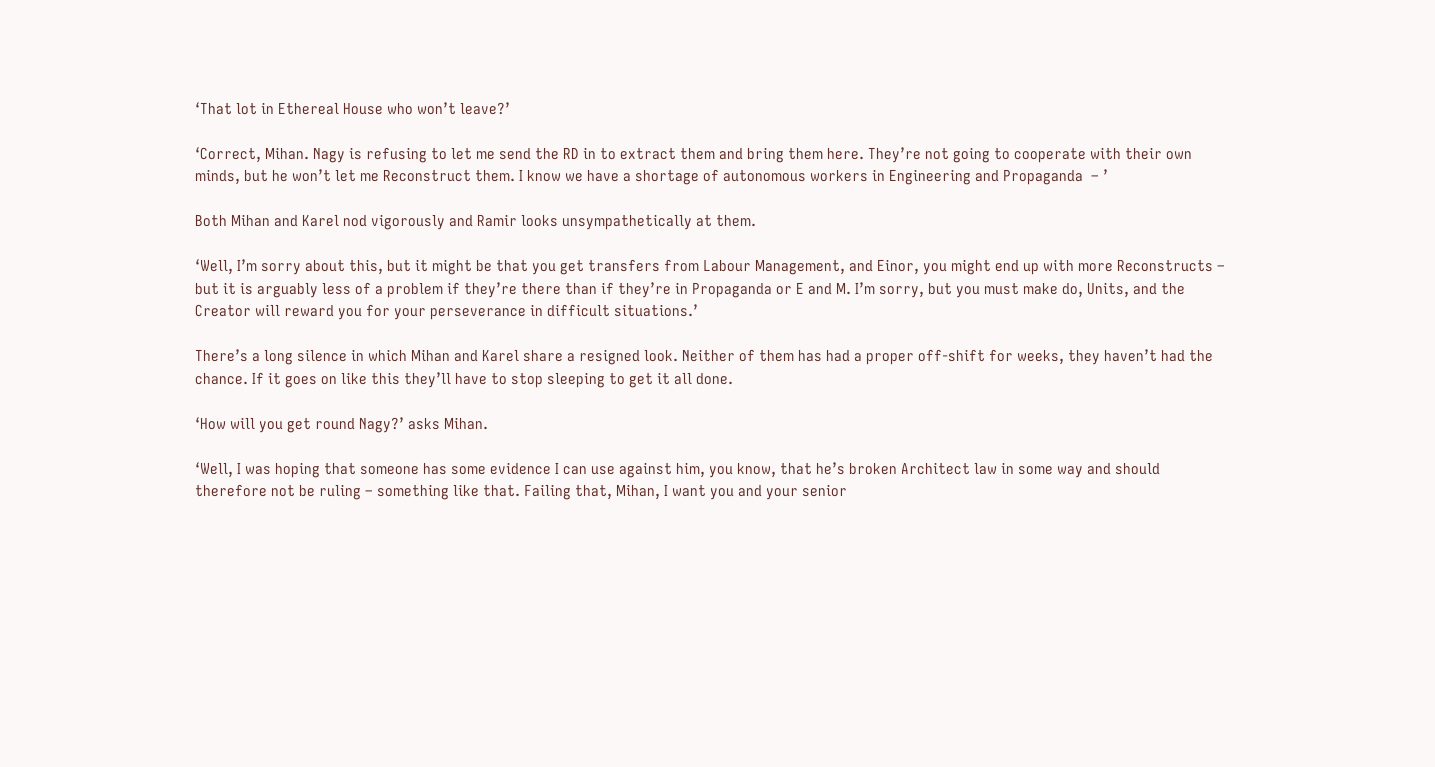‘That lot in Ethereal House who won’t leave?’

‘Correct, Mihan. Nagy is refusing to let me send the RD in to extract them and bring them here. They’re not going to cooperate with their own minds, but he won’t let me Reconstruct them. I know we have a shortage of autonomous workers in Engineering and Propaganda  – ’

Both Mihan and Karel nod vigorously and Ramir looks unsympathetically at them.

‘Well, I’m sorry about this, but it might be that you get transfers from Labour Management, and Einor, you might end up with more Reconstructs – but it is arguably less of a problem if they’re there than if they’re in Propaganda or E and M. I’m sorry, but you must make do, Units, and the Creator will reward you for your perseverance in difficult situations.’

There’s a long silence in which Mihan and Karel share a resigned look. Neither of them has had a proper off-shift for weeks, they haven’t had the chance. If it goes on like this they’ll have to stop sleeping to get it all done.

‘How will you get round Nagy?’ asks Mihan.

‘Well, I was hoping that someone has some evidence I can use against him, you know, that he’s broken Architect law in some way and should therefore not be ruling – something like that. Failing that, Mihan, I want you and your senior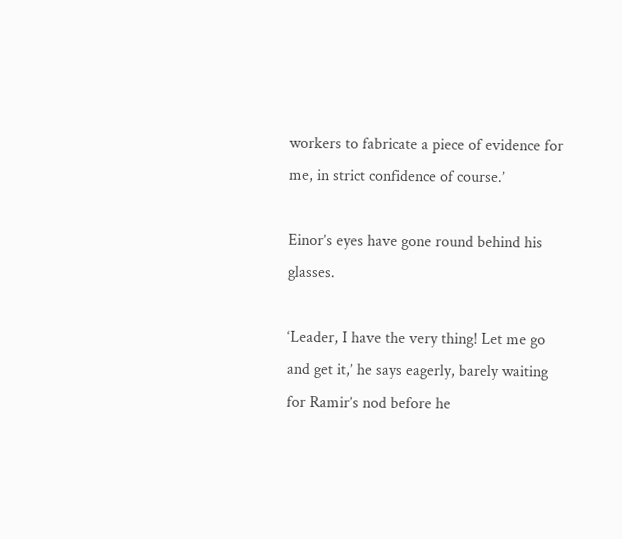workers to fabricate a piece of evidence for me, in strict confidence of course.’

Einor’s eyes have gone round behind his glasses.

‘Leader, I have the very thing! Let me go and get it,’ he says eagerly, barely waiting for Ramir’s nod before he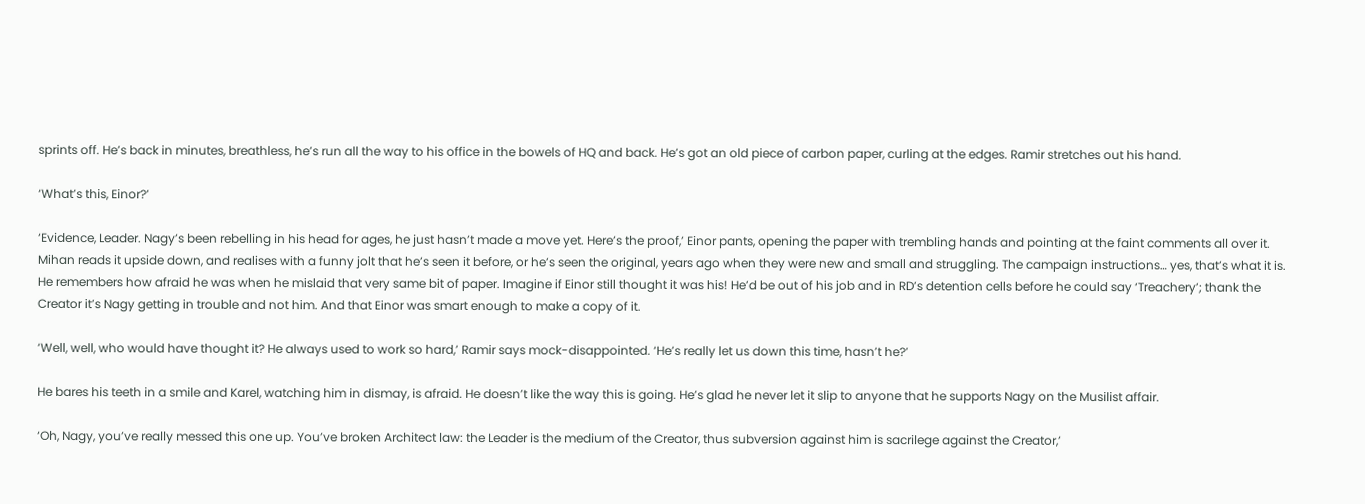sprints off. He’s back in minutes, breathless, he’s run all the way to his office in the bowels of HQ and back. He’s got an old piece of carbon paper, curling at the edges. Ramir stretches out his hand.

‘What’s this, Einor?’

‘Evidence, Leader. Nagy’s been rebelling in his head for ages, he just hasn’t made a move yet. Here’s the proof,’ Einor pants, opening the paper with trembling hands and pointing at the faint comments all over it. Mihan reads it upside down, and realises with a funny jolt that he’s seen it before, or he’s seen the original, years ago when they were new and small and struggling. The campaign instructions… yes, that’s what it is. He remembers how afraid he was when he mislaid that very same bit of paper. Imagine if Einor still thought it was his! He’d be out of his job and in RD’s detention cells before he could say ‘Treachery’; thank the Creator it’s Nagy getting in trouble and not him. And that Einor was smart enough to make a copy of it.

‘Well, well, who would have thought it? He always used to work so hard,’ Ramir says mock-disappointed. ‘He’s really let us down this time, hasn’t he?’

He bares his teeth in a smile and Karel, watching him in dismay, is afraid. He doesn’t like the way this is going. He’s glad he never let it slip to anyone that he supports Nagy on the Musilist affair.

‘Oh, Nagy, you’ve really messed this one up. You’ve broken Architect law: the Leader is the medium of the Creator, thus subversion against him is sacrilege against the Creator,’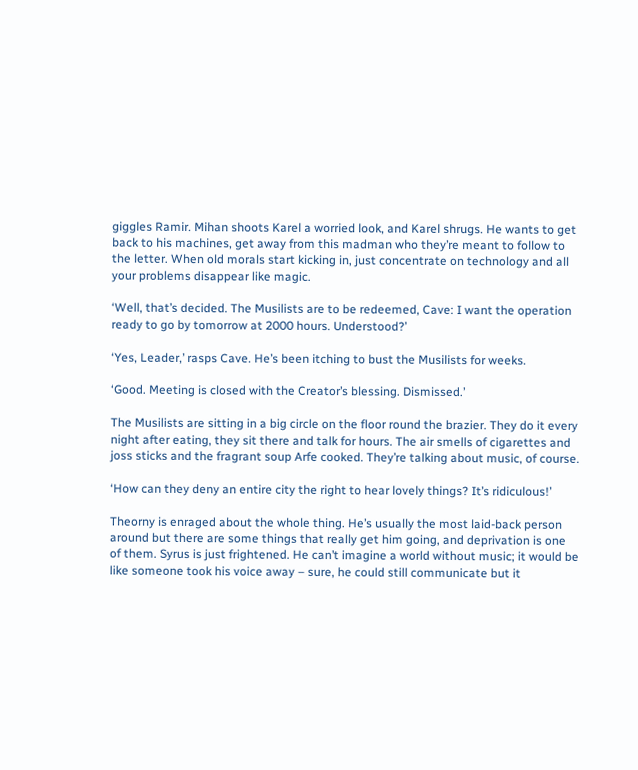giggles Ramir. Mihan shoots Karel a worried look, and Karel shrugs. He wants to get back to his machines, get away from this madman who they’re meant to follow to the letter. When old morals start kicking in, just concentrate on technology and all your problems disappear like magic.

‘Well, that’s decided. The Musilists are to be redeemed, Cave: I want the operation ready to go by tomorrow at 2000 hours. Understood?’

‘Yes, Leader,’ rasps Cave. He’s been itching to bust the Musilists for weeks.

‘Good. Meeting is closed with the Creator’s blessing. Dismissed.’

The Musilists are sitting in a big circle on the floor round the brazier. They do it every night after eating, they sit there and talk for hours. The air smells of cigarettes and joss sticks and the fragrant soup Arfe cooked. They’re talking about music, of course.

‘How can they deny an entire city the right to hear lovely things? It’s ridiculous!’

Theorny is enraged about the whole thing. He’s usually the most laid-back person around but there are some things that really get him going, and deprivation is one of them. Syrus is just frightened. He can’t imagine a world without music; it would be like someone took his voice away – sure, he could still communicate but it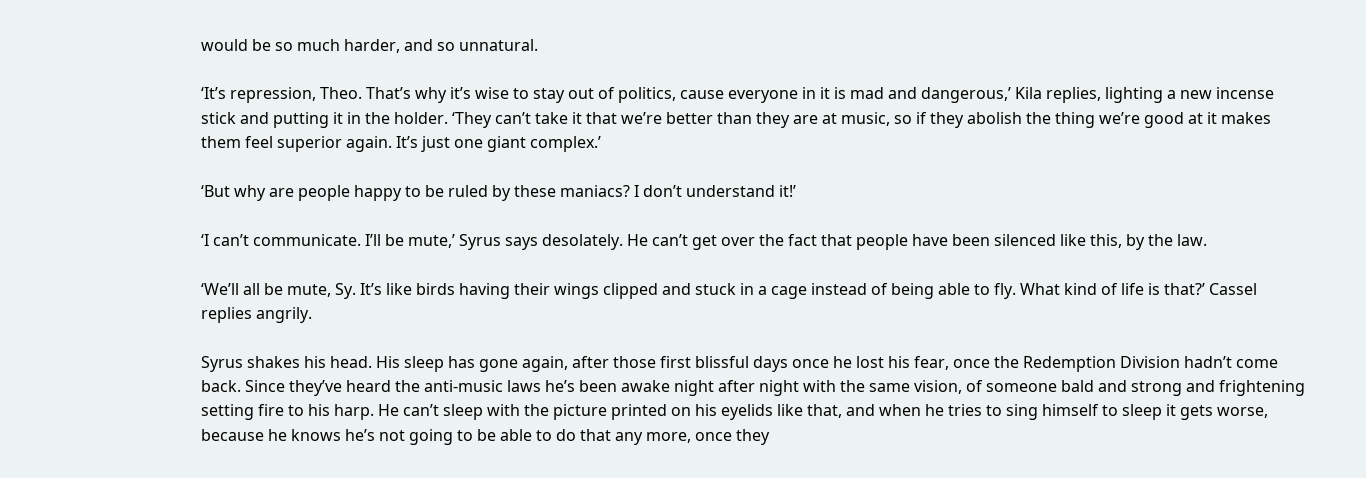would be so much harder, and so unnatural.

‘It’s repression, Theo. That’s why it’s wise to stay out of politics, cause everyone in it is mad and dangerous,’ Kila replies, lighting a new incense stick and putting it in the holder. ‘They can’t take it that we’re better than they are at music, so if they abolish the thing we’re good at it makes them feel superior again. It’s just one giant complex.’

‘But why are people happy to be ruled by these maniacs? I don’t understand it!’

‘I can’t communicate. I’ll be mute,’ Syrus says desolately. He can’t get over the fact that people have been silenced like this, by the law.

‘We’ll all be mute, Sy. It’s like birds having their wings clipped and stuck in a cage instead of being able to fly. What kind of life is that?’ Cassel replies angrily.

Syrus shakes his head. His sleep has gone again, after those first blissful days once he lost his fear, once the Redemption Division hadn’t come back. Since they’ve heard the anti-music laws he’s been awake night after night with the same vision, of someone bald and strong and frightening setting fire to his harp. He can’t sleep with the picture printed on his eyelids like that, and when he tries to sing himself to sleep it gets worse, because he knows he’s not going to be able to do that any more, once they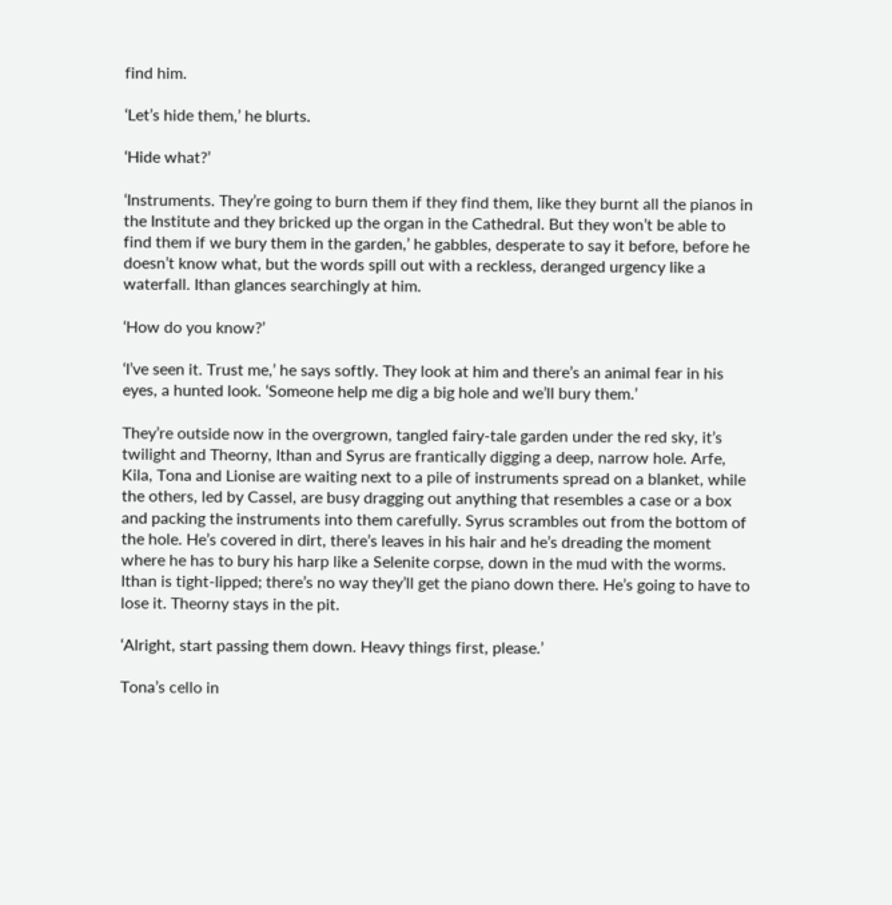find him.

‘Let’s hide them,’ he blurts.

‘Hide what?’

‘Instruments. They’re going to burn them if they find them, like they burnt all the pianos in the Institute and they bricked up the organ in the Cathedral. But they won’t be able to find them if we bury them in the garden,’ he gabbles, desperate to say it before, before he doesn’t know what, but the words spill out with a reckless, deranged urgency like a waterfall. Ithan glances searchingly at him.

‘How do you know?’

‘I’ve seen it. Trust me,’ he says softly. They look at him and there’s an animal fear in his eyes, a hunted look. ‘Someone help me dig a big hole and we’ll bury them.’

They’re outside now in the overgrown, tangled fairy-tale garden under the red sky, it’s twilight and Theorny, Ithan and Syrus are frantically digging a deep, narrow hole. Arfe, Kila, Tona and Lionise are waiting next to a pile of instruments spread on a blanket, while the others, led by Cassel, are busy dragging out anything that resembles a case or a box and packing the instruments into them carefully. Syrus scrambles out from the bottom of the hole. He’s covered in dirt, there’s leaves in his hair and he’s dreading the moment where he has to bury his harp like a Selenite corpse, down in the mud with the worms. Ithan is tight-lipped; there’s no way they’ll get the piano down there. He’s going to have to lose it. Theorny stays in the pit.

‘Alright, start passing them down. Heavy things first, please.’

Tona’s cello in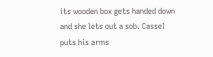its wooden box gets handed down and she lets out a sob. Cassel puts his arms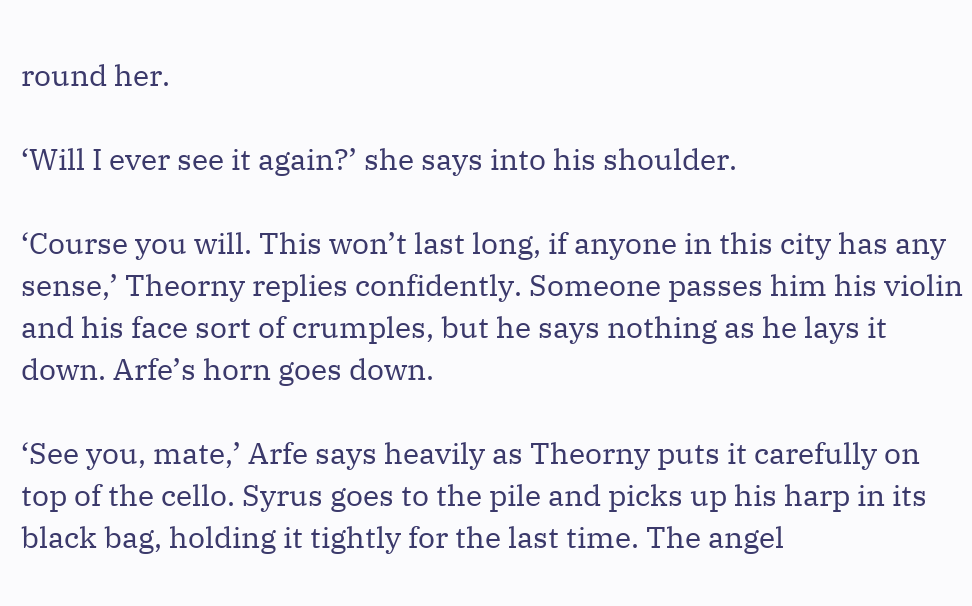round her.

‘Will I ever see it again?’ she says into his shoulder.

‘Course you will. This won’t last long, if anyone in this city has any sense,’ Theorny replies confidently. Someone passes him his violin and his face sort of crumples, but he says nothing as he lays it down. Arfe’s horn goes down.

‘See you, mate,’ Arfe says heavily as Theorny puts it carefully on top of the cello. Syrus goes to the pile and picks up his harp in its black bag, holding it tightly for the last time. The angel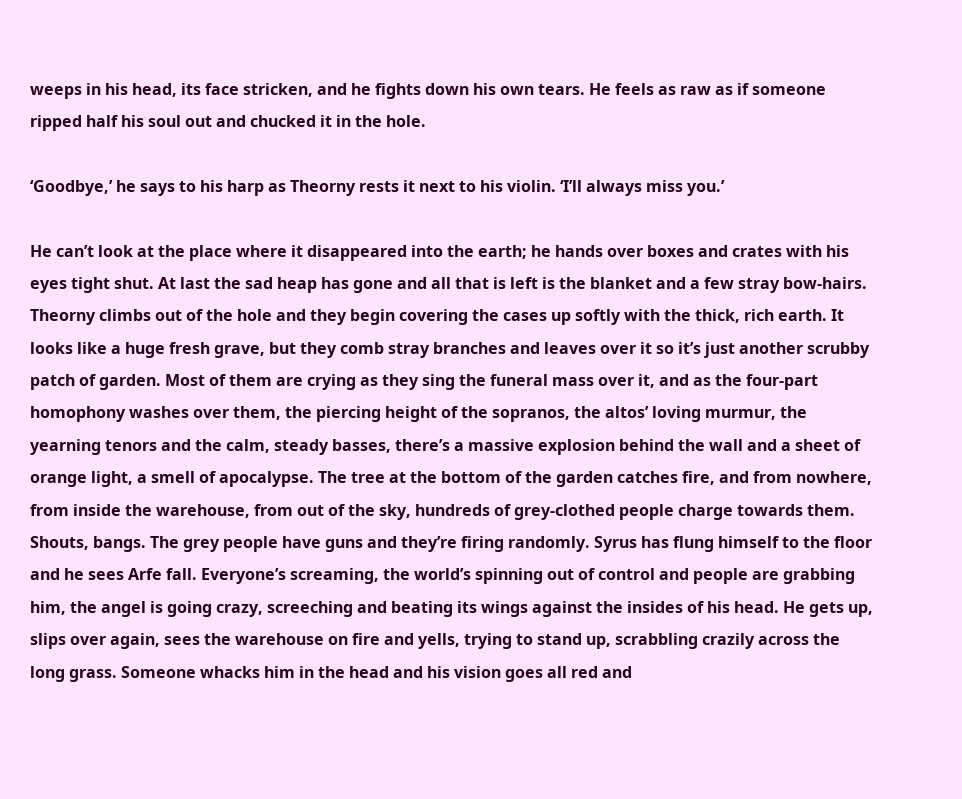weeps in his head, its face stricken, and he fights down his own tears. He feels as raw as if someone ripped half his soul out and chucked it in the hole.

‘Goodbye,’ he says to his harp as Theorny rests it next to his violin. ‘I’ll always miss you.’

He can’t look at the place where it disappeared into the earth; he hands over boxes and crates with his eyes tight shut. At last the sad heap has gone and all that is left is the blanket and a few stray bow-hairs. Theorny climbs out of the hole and they begin covering the cases up softly with the thick, rich earth. It looks like a huge fresh grave, but they comb stray branches and leaves over it so it’s just another scrubby patch of garden. Most of them are crying as they sing the funeral mass over it, and as the four-part homophony washes over them, the piercing height of the sopranos, the altos’ loving murmur, the yearning tenors and the calm, steady basses, there’s a massive explosion behind the wall and a sheet of orange light, a smell of apocalypse. The tree at the bottom of the garden catches fire, and from nowhere, from inside the warehouse, from out of the sky, hundreds of grey-clothed people charge towards them. Shouts, bangs. The grey people have guns and they’re firing randomly. Syrus has flung himself to the floor and he sees Arfe fall. Everyone’s screaming, the world’s spinning out of control and people are grabbing him, the angel is going crazy, screeching and beating its wings against the insides of his head. He gets up, slips over again, sees the warehouse on fire and yells, trying to stand up, scrabbling crazily across the long grass. Someone whacks him in the head and his vision goes all red and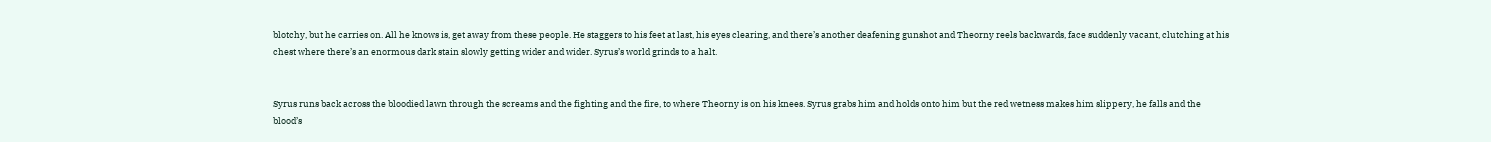blotchy, but he carries on. All he knows is, get away from these people. He staggers to his feet at last, his eyes clearing, and there’s another deafening gunshot and Theorny reels backwards, face suddenly vacant, clutching at his chest where there’s an enormous dark stain slowly getting wider and wider. Syrus’s world grinds to a halt.


Syrus runs back across the bloodied lawn through the screams and the fighting and the fire, to where Theorny is on his knees. Syrus grabs him and holds onto him but the red wetness makes him slippery, he falls and the blood’s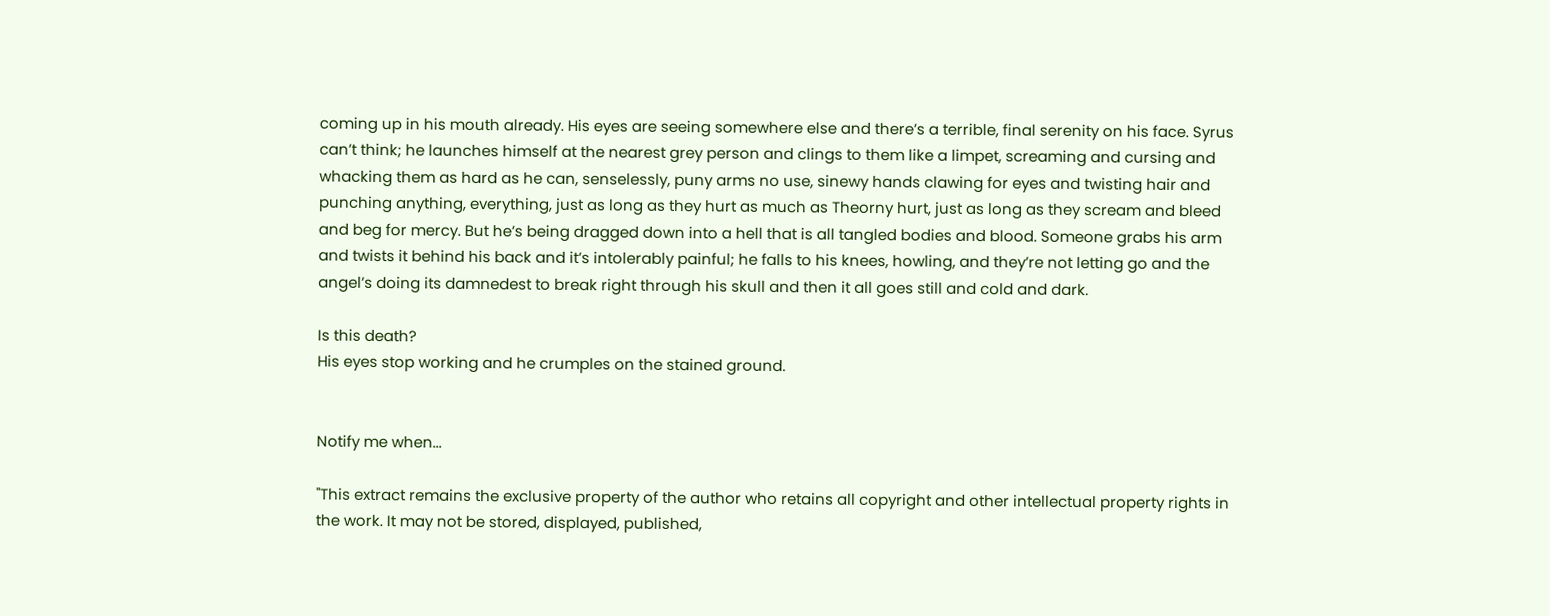coming up in his mouth already. His eyes are seeing somewhere else and there’s a terrible, final serenity on his face. Syrus can’t think; he launches himself at the nearest grey person and clings to them like a limpet, screaming and cursing and whacking them as hard as he can, senselessly, puny arms no use, sinewy hands clawing for eyes and twisting hair and punching anything, everything, just as long as they hurt as much as Theorny hurt, just as long as they scream and bleed and beg for mercy. But he’s being dragged down into a hell that is all tangled bodies and blood. Someone grabs his arm and twists it behind his back and it’s intolerably painful; he falls to his knees, howling, and they’re not letting go and the angel’s doing its damnedest to break right through his skull and then it all goes still and cold and dark.

Is this death?
His eyes stop working and he crumples on the stained ground.


Notify me when...

"This extract remains the exclusive property of the author who retains all copyright and other intellectual property rights in the work. It may not be stored, displayed, published,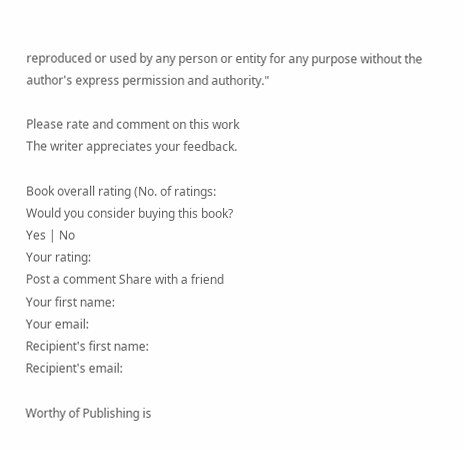reproduced or used by any person or entity for any purpose without the author's express permission and authority."

Please rate and comment on this work
The writer appreciates your feedback.

Book overall rating (No. of ratings:
Would you consider buying this book?
Yes | No
Your rating:
Post a comment Share with a friend
Your first name:
Your email:
Recipient's first name:
Recipient's email:

Worthy of Publishing is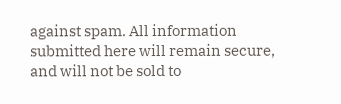against spam. All information submitted here will remain secure, and will not be sold to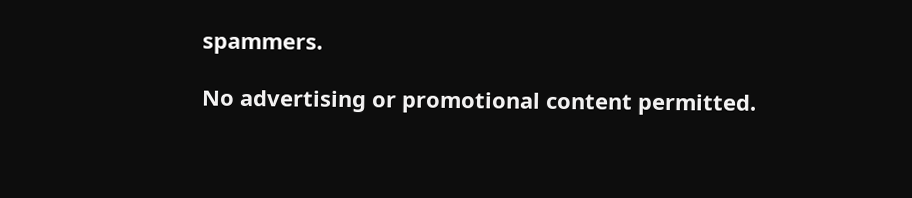spammers.

No advertising or promotional content permitted.